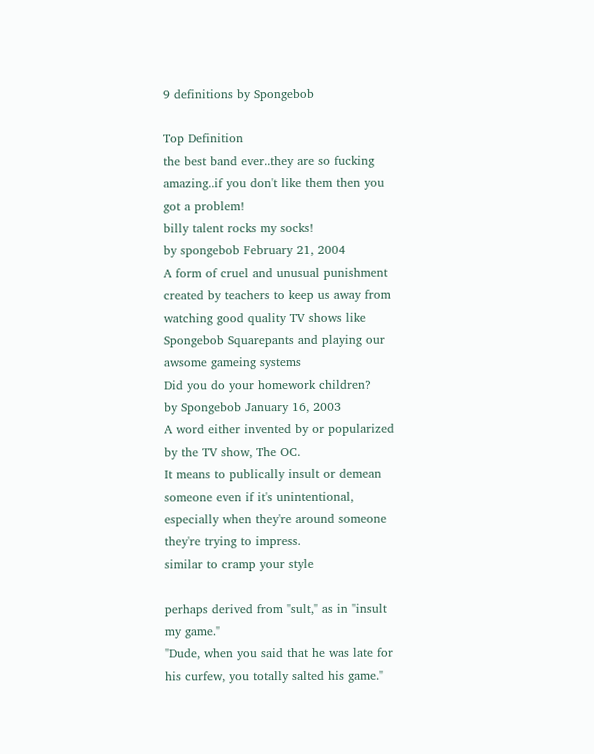9 definitions by Spongebob

Top Definition
the best band ever..they are so fucking amazing..if you don't like them then you got a problem!
billy talent rocks my socks!
by spongebob February 21, 2004
A form of cruel and unusual punishment created by teachers to keep us away from watching good quality TV shows like Spongebob Squarepants and playing our awsome gameing systems
Did you do your homework children?
by Spongebob January 16, 2003
A word either invented by or popularized by the TV show, The OC.
It means to publically insult or demean someone even if it's unintentional, especially when they're around someone they're trying to impress.
similar to cramp your style

perhaps derived from "sult," as in "insult my game."
"Dude, when you said that he was late for his curfew, you totally salted his game."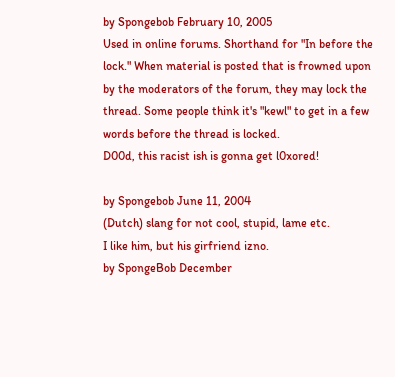by Spongebob February 10, 2005
Used in online forums. Shorthand for "In before the lock." When material is posted that is frowned upon by the moderators of the forum, they may lock the thread. Some people think it's "kewl" to get in a few words before the thread is locked.
D00d, this racist ish is gonna get l0xored!

by Spongebob June 11, 2004
(Dutch) slang for not cool, stupid, lame etc.
I like him, but his girfriend izno.
by SpongeBob December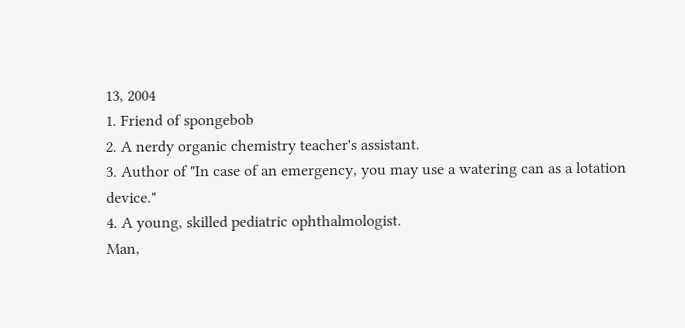13, 2004
1. Friend of spongebob
2. A nerdy organic chemistry teacher's assistant.
3. Author of "In case of an emergency, you may use a watering can as a lotation device."
4. A young, skilled pediatric ophthalmologist.
Man,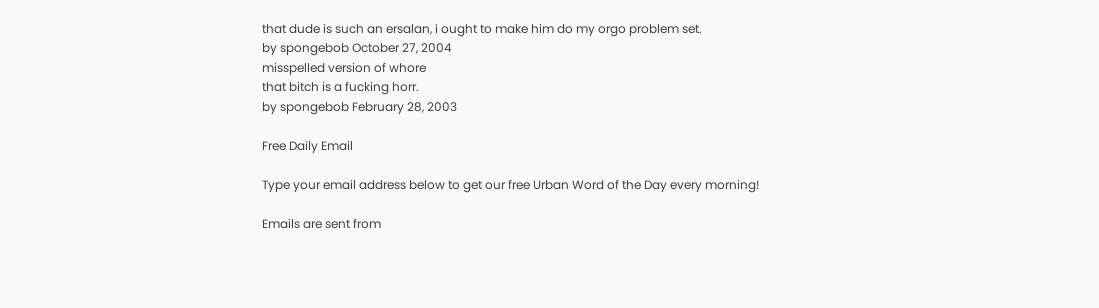that dude is such an ersalan, i ought to make him do my orgo problem set.
by spongebob October 27, 2004
misspelled version of whore
that bitch is a fucking horr.
by spongebob February 28, 2003

Free Daily Email

Type your email address below to get our free Urban Word of the Day every morning!

Emails are sent from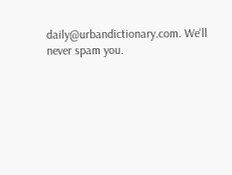daily@urbandictionary.com. We'll never spam you.